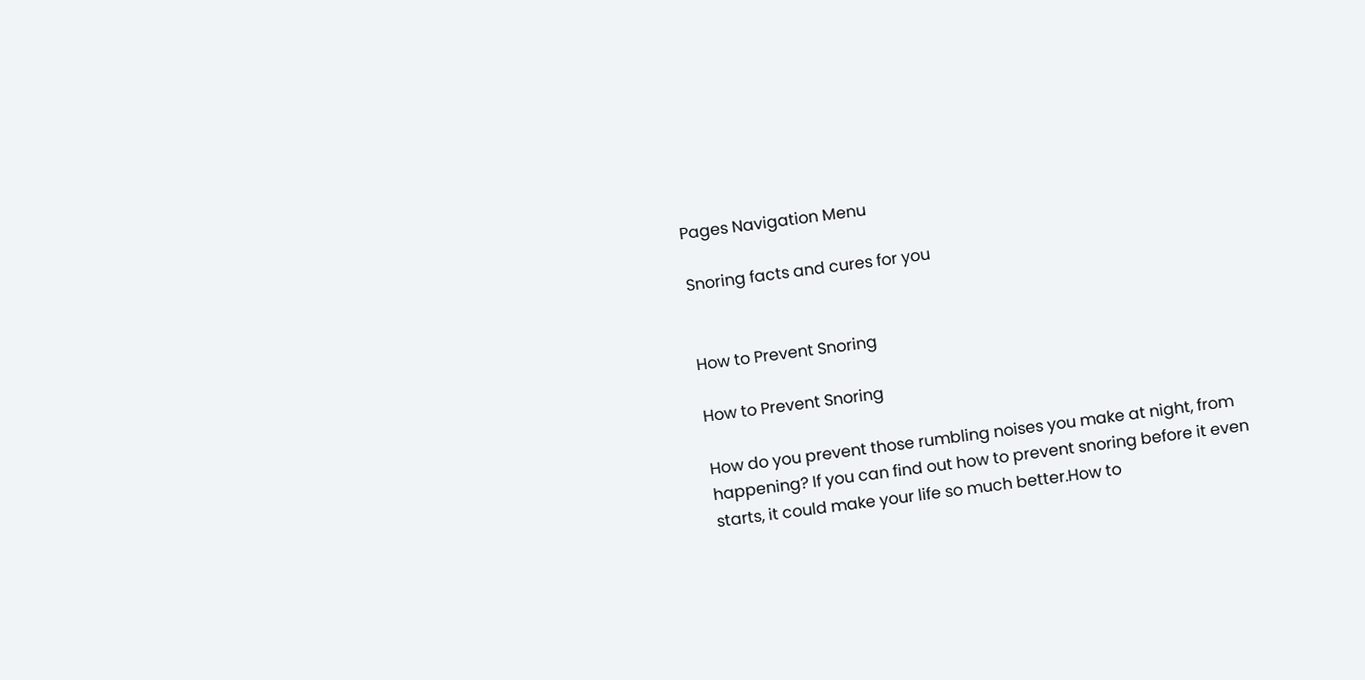Pages Navigation Menu

Snoring facts and cures for you


How to Prevent Snoring

How to Prevent Snoring

How do you prevent those rumbling noises you make at night, from happening? If you can find out how to prevent snoring before it even starts, it could make your life so much better.How to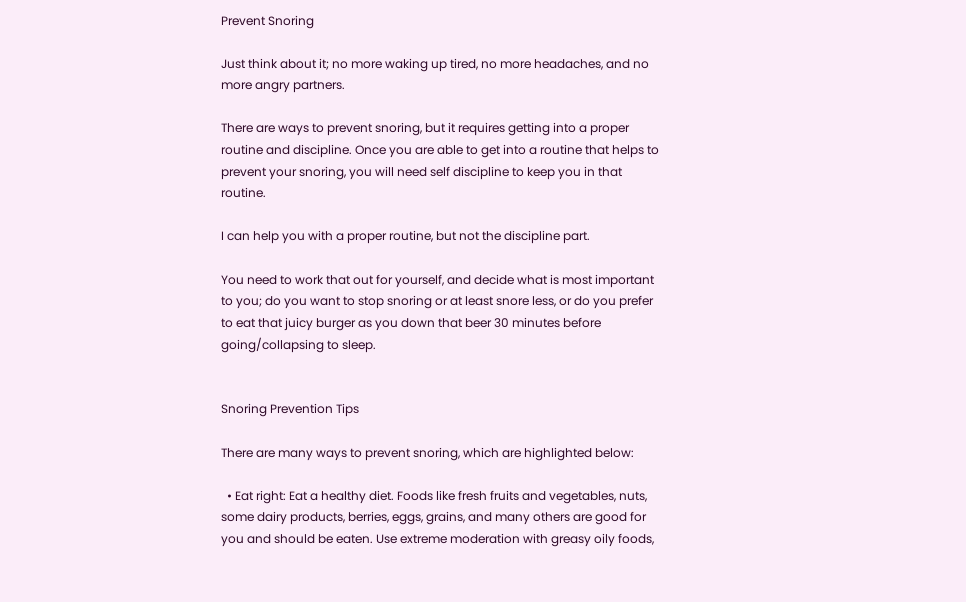Prevent Snoring

Just think about it; no more waking up tired, no more headaches, and no more angry partners.

There are ways to prevent snoring, but it requires getting into a proper routine and discipline. Once you are able to get into a routine that helps to prevent your snoring, you will need self discipline to keep you in that routine.

I can help you with a proper routine, but not the discipline part.

You need to work that out for yourself, and decide what is most important to you; do you want to stop snoring or at least snore less, or do you prefer to eat that juicy burger as you down that beer 30 minutes before going/collapsing to sleep.


Snoring Prevention Tips

There are many ways to prevent snoring, which are highlighted below:

  • Eat right: Eat a healthy diet. Foods like fresh fruits and vegetables, nuts, some dairy products, berries, eggs, grains, and many others are good for you and should be eaten. Use extreme moderation with greasy oily foods,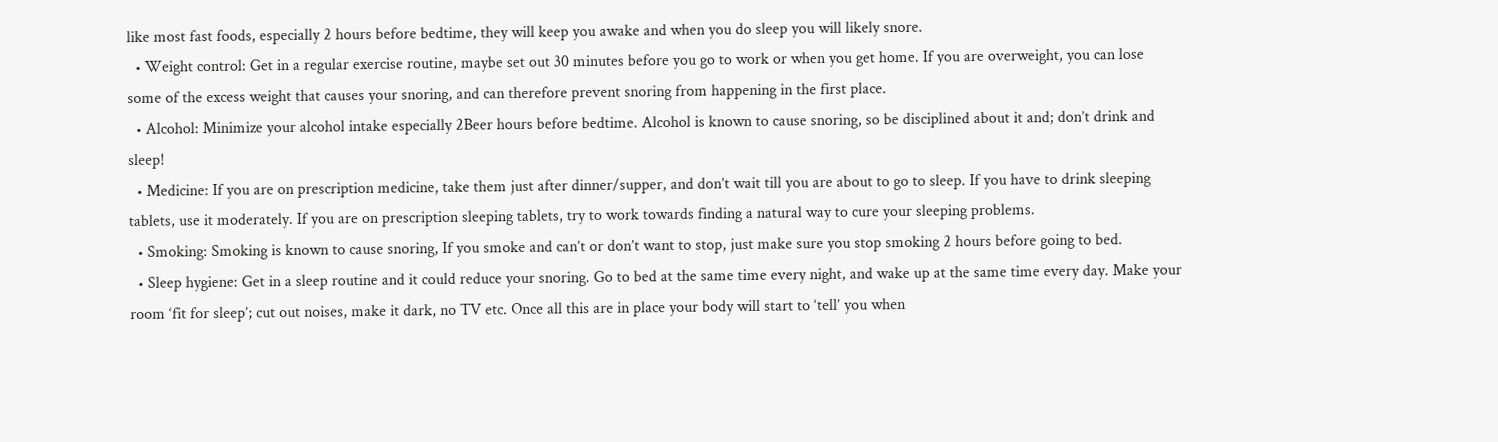like most fast foods, especially 2 hours before bedtime, they will keep you awake and when you do sleep you will likely snore.
  • Weight control: Get in a regular exercise routine, maybe set out 30 minutes before you go to work or when you get home. If you are overweight, you can lose some of the excess weight that causes your snoring, and can therefore prevent snoring from happening in the first place.
  • Alcohol: Minimize your alcohol intake especially 2Beer hours before bedtime. Alcohol is known to cause snoring, so be disciplined about it and; don’t drink and sleep!
  • Medicine: If you are on prescription medicine, take them just after dinner/supper, and don’t wait till you are about to go to sleep. If you have to drink sleeping tablets, use it moderately. If you are on prescription sleeping tablets, try to work towards finding a natural way to cure your sleeping problems.
  • Smoking: Smoking is known to cause snoring, If you smoke and can’t or don’t want to stop, just make sure you stop smoking 2 hours before going to bed.
  • Sleep hygiene: Get in a sleep routine and it could reduce your snoring. Go to bed at the same time every night, and wake up at the same time every day. Make your room ‘fit for sleep’; cut out noises, make it dark, no TV etc. Once all this are in place your body will start to ‘tell’ you when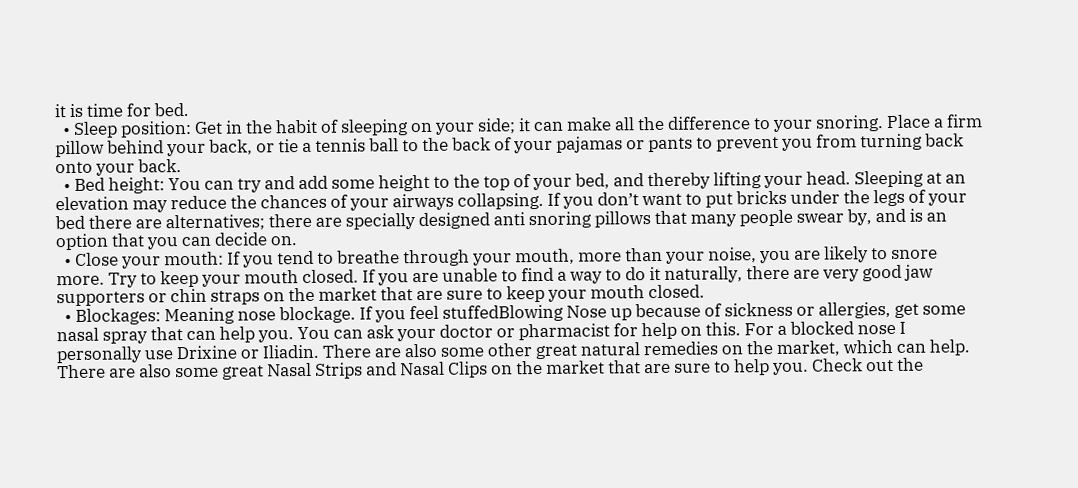it is time for bed.
  • Sleep position: Get in the habit of sleeping on your side; it can make all the difference to your snoring. Place a firm pillow behind your back, or tie a tennis ball to the back of your pajamas or pants to prevent you from turning back onto your back.
  • Bed height: You can try and add some height to the top of your bed, and thereby lifting your head. Sleeping at an elevation may reduce the chances of your airways collapsing. If you don’t want to put bricks under the legs of your bed there are alternatives; there are specially designed anti snoring pillows that many people swear by, and is an option that you can decide on.
  • Close your mouth: If you tend to breathe through your mouth, more than your noise, you are likely to snore more. Try to keep your mouth closed. If you are unable to find a way to do it naturally, there are very good jaw supporters or chin straps on the market that are sure to keep your mouth closed.
  • Blockages: Meaning nose blockage. If you feel stuffedBlowing Nose up because of sickness or allergies, get some nasal spray that can help you. You can ask your doctor or pharmacist for help on this. For a blocked nose I personally use Drixine or Iliadin. There are also some other great natural remedies on the market, which can help. There are also some great Nasal Strips and Nasal Clips on the market that are sure to help you. Check out the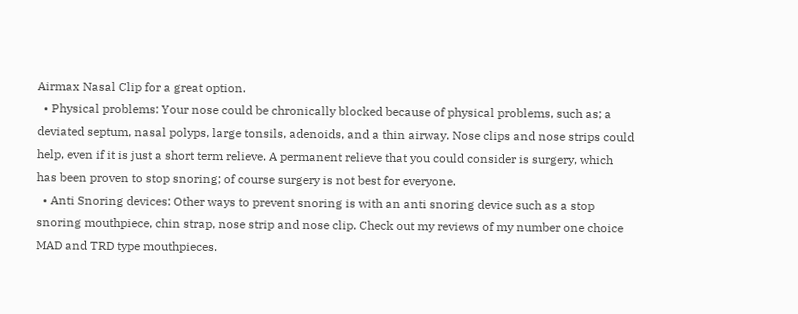Airmax Nasal Clip for a great option.
  • Physical problems: Your nose could be chronically blocked because of physical problems, such as; a deviated septum, nasal polyps, large tonsils, adenoids, and a thin airway. Nose clips and nose strips could help, even if it is just a short term relieve. A permanent relieve that you could consider is surgery, which has been proven to stop snoring; of course surgery is not best for everyone.
  • Anti Snoring devices: Other ways to prevent snoring is with an anti snoring device such as a stop snoring mouthpiece, chin strap, nose strip and nose clip. Check out my reviews of my number one choice MAD and TRD type mouthpieces.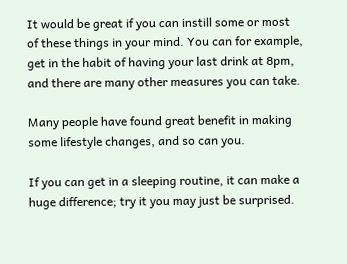It would be great if you can instill some or most of these things in your mind. You can for example, get in the habit of having your last drink at 8pm, and there are many other measures you can take.

Many people have found great benefit in making some lifestyle changes, and so can you.

If you can get in a sleeping routine, it can make a huge difference; try it you may just be surprised.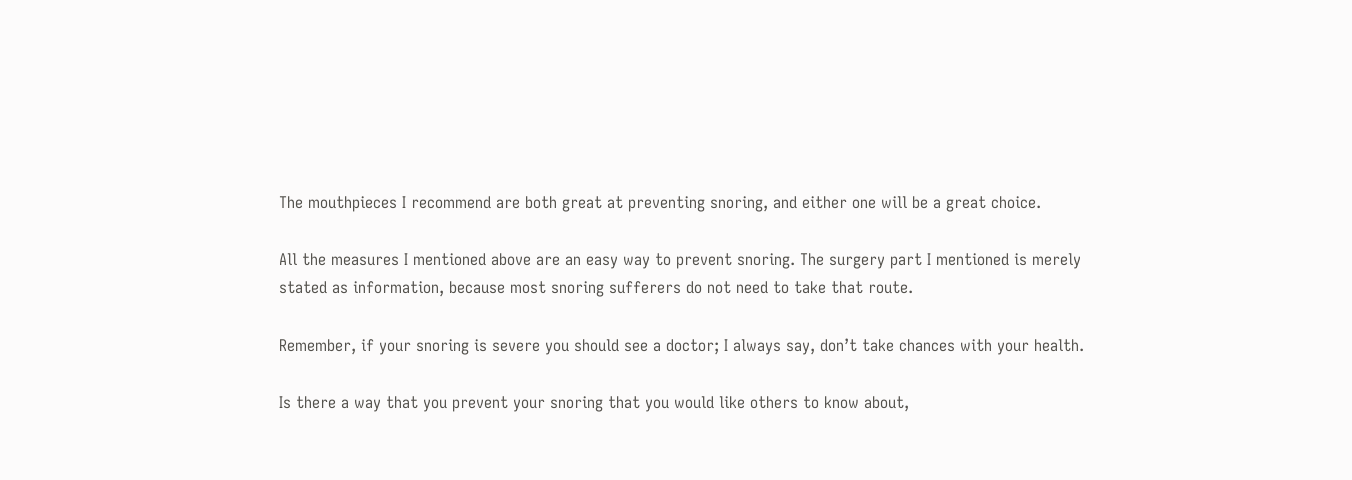The mouthpieces I recommend are both great at preventing snoring, and either one will be a great choice.

All the measures I mentioned above are an easy way to prevent snoring. The surgery part I mentioned is merely stated as information, because most snoring sufferers do not need to take that route.

Remember, if your snoring is severe you should see a doctor; I always say, don’t take chances with your health.

Is there a way that you prevent your snoring that you would like others to know about,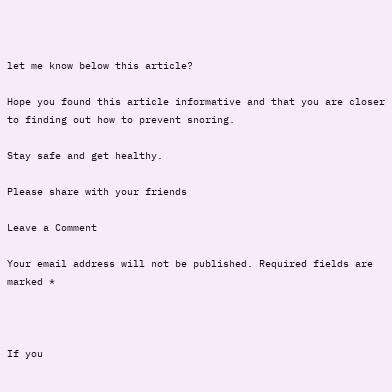let me know below this article?

Hope you found this article informative and that you are closer to finding out how to prevent snoring.

Stay safe and get healthy.

Please share with your friends

Leave a Comment

Your email address will not be published. Required fields are marked *



If you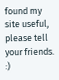found my site useful, please tell your friends. :)